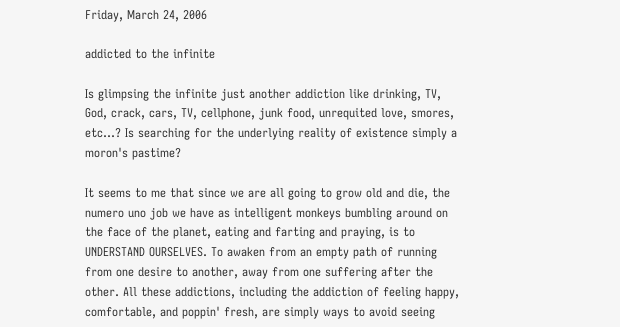Friday, March 24, 2006

addicted to the infinite

Is glimpsing the infinite just another addiction like drinking, TV, God, crack, cars, TV, cellphone, junk food, unrequited love, smores, etc...? Is searching for the underlying reality of existence simply a moron's pastime?

It seems to me that since we are all going to grow old and die, the numero uno job we have as intelligent monkeys bumbling around on the face of the planet, eating and farting and praying, is to UNDERSTAND OURSELVES. To awaken from an empty path of running from one desire to another, away from one suffering after the other. All these addictions, including the addiction of feeling happy, comfortable, and poppin' fresh, are simply ways to avoid seeing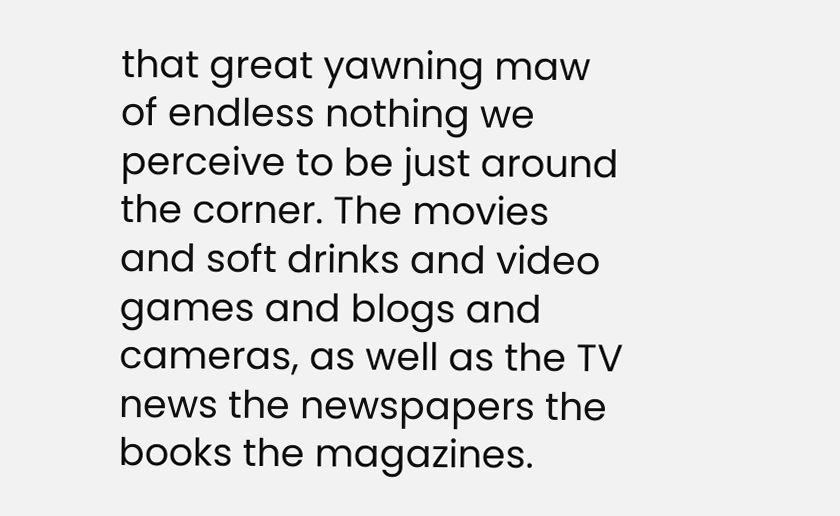that great yawning maw of endless nothing we perceive to be just around the corner. The movies and soft drinks and video games and blogs and cameras, as well as the TV news the newspapers the books the magazines.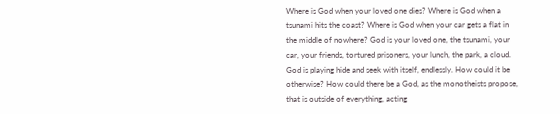Where is God when your loved one dies? Where is God when a tsunami hits the coast? Where is God when your car gets a flat in the middle of nowhere? God is your loved one, the tsunami, your car, your friends, tortured prisoners, your lunch, the park, a cloud. God is playing hide and seek with itself, endlessly. How could it be otherwise? How could there be a God, as the monotheists propose, that is outside of everything, acting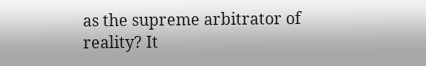as the supreme arbitrator of reality? It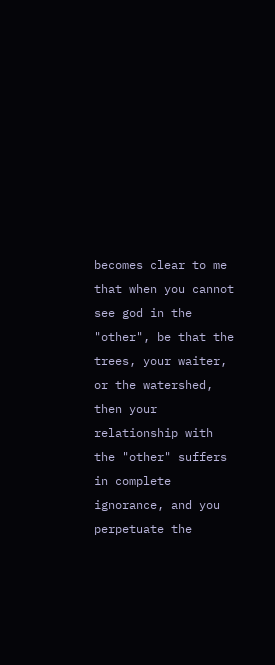becomes clear to me that when you cannot see god in the "other", be that the trees, your waiter, or the watershed, then your relationship with the "other" suffers in complete ignorance, and you perpetuate the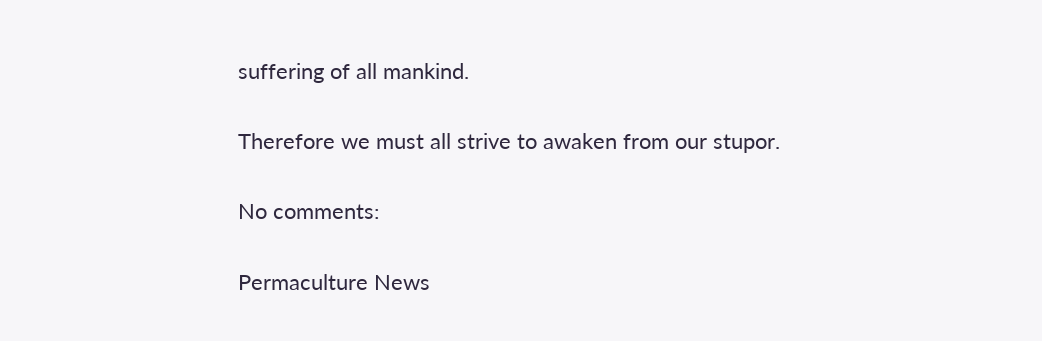suffering of all mankind.

Therefore we must all strive to awaken from our stupor.

No comments:

Permaculture News